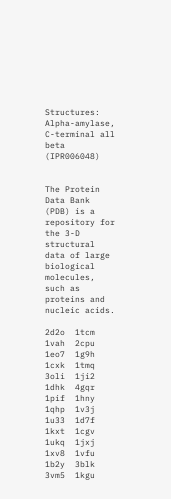Structures: Alpha-amylase, C-terminal all beta (IPR006048)


The Protein Data Bank (PDB) is a repository for the 3-D structural data of large biological molecules, such as proteins and nucleic acids.

2d2o  1tcm  1vah  2cpu  1eo7  1g9h  1cxk  1tmq  3oli  1ji2  1dhk  4gqr  1pif  1hny  1qhp  1v3j  1u33  1d7f  1kxt  1cgv  1ukq  1jxj  1xv8  1vfu  1b2y  3blk  3vm5  1kgu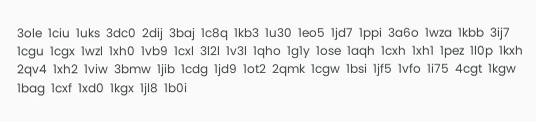3ole  1ciu  1uks  3dc0  2dij  3baj  1c8q  1kb3  1u30  1eo5  1jd7  1ppi  3a6o  1wza  1kbb  3ij7  1cgu  1cgx  1wzl  1xh0  1vb9  1cxl  3l2l  1v3l  1qho  1g1y  1ose  1aqh  1cxh  1xh1  1pez  1l0p  1kxh  2qv4  1xh2  1viw  3bmw  1jib  1cdg  1jd9  1ot2  2qmk  1cgw  1bsi  1jf5  1vfo  1i75  4cgt  1kgw  1bag  1cxf  1xd0  1kgx  1jl8  1b0i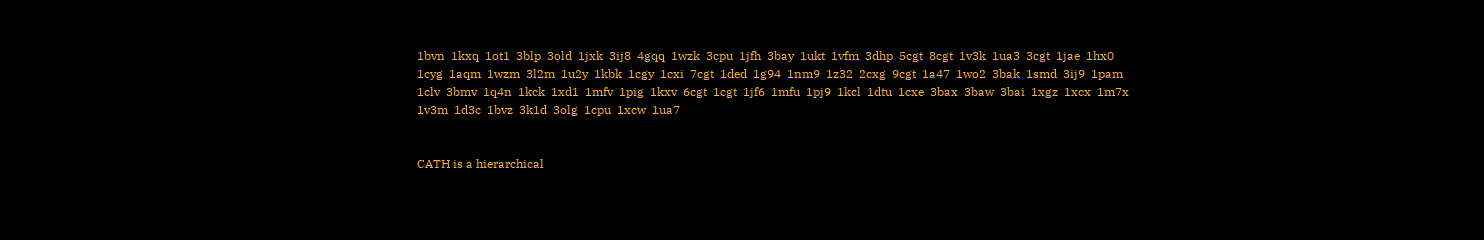1bvn  1kxq  1ot1  3blp  3old  1jxk  3ij8  4gqq  1wzk  3cpu  1jfh  3bay  1ukt  1vfm  3dhp  5cgt  8cgt  1v3k  1ua3  3cgt  1jae  1hx0  1cyg  1aqm  1wzm  3l2m  1u2y  1kbk  1cgy  1cxi  7cgt  1ded  1g94  1nm9  1z32  2cxg  9cgt  1a47  1wo2  3bak  1smd  3ij9  1pam  1clv  3bmv  1q4n  1kck  1xd1  1mfv  1pig  1kxv  6cgt  1cgt  1jf6  1mfu  1pj9  1kcl  1dtu  1cxe  3bax  3baw  3bai  1xgz  1xcx  1m7x  1v3m  1d3c  1bvz  3k1d  3olg  1cpu  1xcw  1ua7


CATH is a hierarchical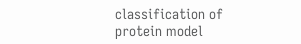classification of protein model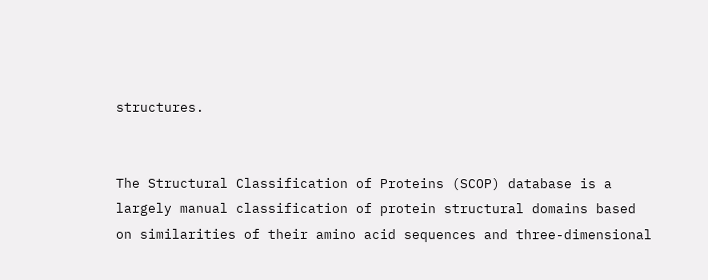structures.


The Structural Classification of Proteins (SCOP) database is a largely manual classification of protein structural domains based on similarities of their amino acid sequences and three-dimensional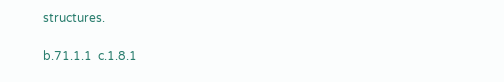structures.

b.71.1.1  c.1.8.1